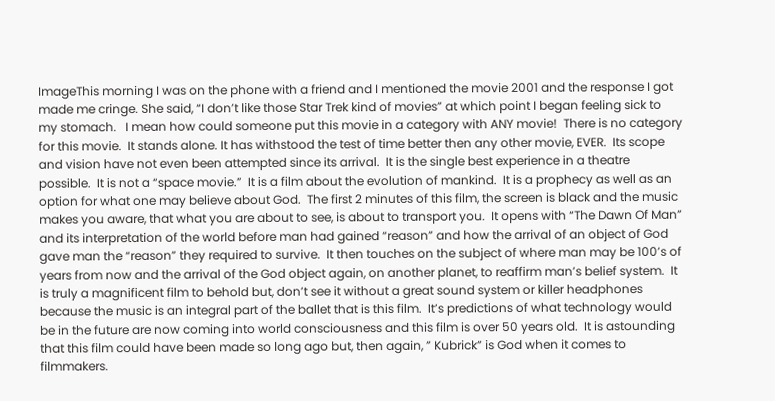ImageThis morning I was on the phone with a friend and I mentioned the movie 2001 and the response I got made me cringe. She said, “I don’t like those Star Trek kind of movies” at which point I began feeling sick to my stomach.   I mean how could someone put this movie in a category with ANY movie!  There is no category for this movie.  It stands alone. It has withstood the test of time better then any other movie, EVER.  Its scope and vision have not even been attempted since its arrival.  It is the single best experience in a theatre possible.  It is not a “space movie.”  It is a film about the evolution of mankind.  It is a prophecy as well as an option for what one may believe about God.  The first 2 minutes of this film, the screen is black and the music makes you aware, that what you are about to see, is about to transport you.  It opens with “The Dawn Of Man” and its interpretation of the world before man had gained “reason” and how the arrival of an object of God gave man the “reason” they required to survive.  It then touches on the subject of where man may be 100’s of years from now and the arrival of the God object again, on another planet, to reaffirm man’s belief system.  It is truly a magnificent film to behold but, don’t see it without a great sound system or killer headphones because the music is an integral part of the ballet that is this film.  It’s predictions of what technology would be in the future are now coming into world consciousness and this film is over 50 years old.  It is astounding that this film could have been made so long ago but, then again, ” Kubrick” is God when it comes to filmmakers.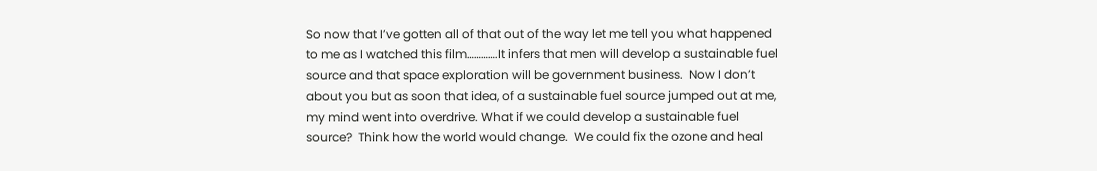So now that I’ve gotten all of that out of the way let me tell you what happened to me as I watched this film………….It infers that men will develop a sustainable fuel source and that space exploration will be government business.  Now I don’t about you but as soon that idea, of a sustainable fuel source jumped out at me, my mind went into overdrive. What if we could develop a sustainable fuel source?  Think how the world would change.  We could fix the ozone and heal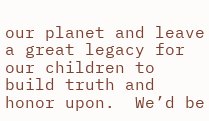our planet and leave a great legacy for our children to build truth and honor upon.  We’d be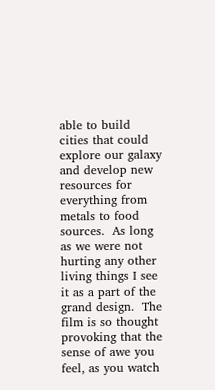able to build cities that could explore our galaxy and develop new resources for everything from metals to food sources.  As long as we were not hurting any other living things I see it as a part of the grand design.  The film is so thought provoking that the sense of awe you feel, as you watch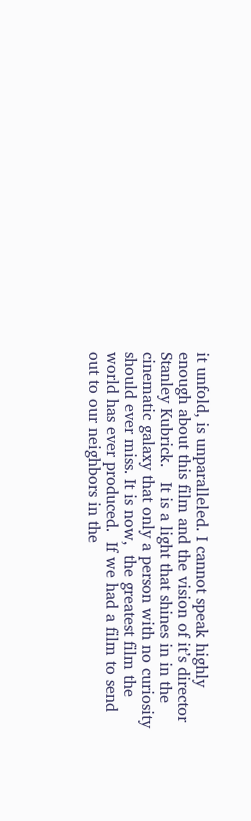it unfold, is unparalleled. I cannot speak highly enough about this film and the vision of it’s director Stanley Kubrick.   It is a light that shines in in the cinematic galaxy that only a person with no curiosity should ever miss. It is now,  the greatest film the world has ever produced.  If we had a film to send out to our neighbors in the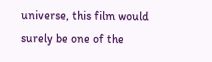universe, this film would surely be one of the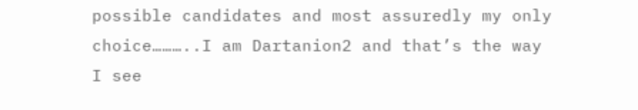possible candidates and most assuredly my only choice………..I am Dartanion2 and that’s the way I see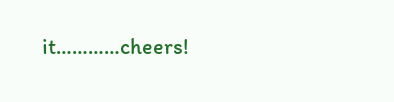it…………cheers!